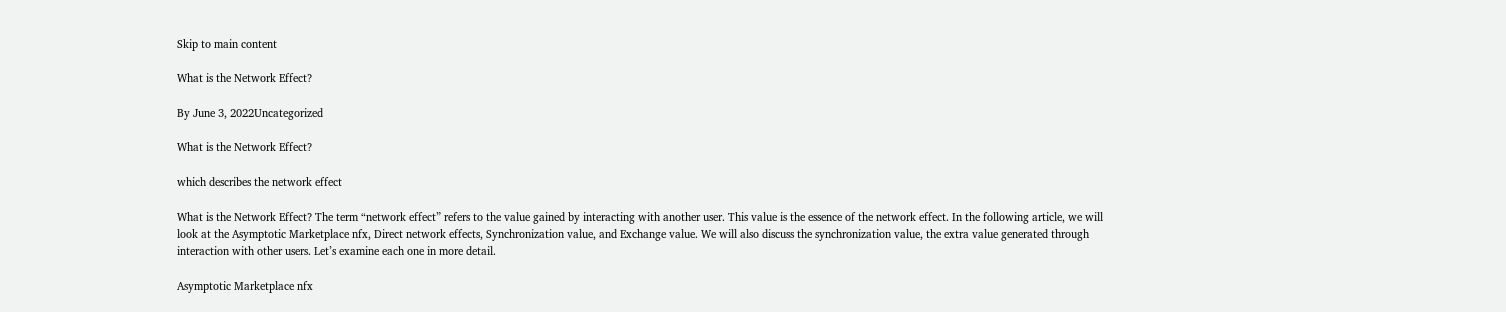Skip to main content

What is the Network Effect?

By June 3, 2022Uncategorized

What is the Network Effect?

which describes the network effect

What is the Network Effect? The term “network effect” refers to the value gained by interacting with another user. This value is the essence of the network effect. In the following article, we will look at the Asymptotic Marketplace nfx, Direct network effects, Synchronization value, and Exchange value. We will also discuss the synchronization value, the extra value generated through interaction with other users. Let’s examine each one in more detail.

Asymptotic Marketplace nfx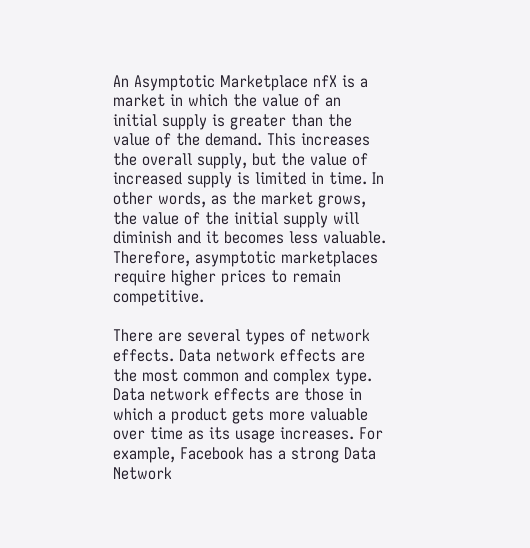An Asymptotic Marketplace nfX is a market in which the value of an initial supply is greater than the value of the demand. This increases the overall supply, but the value of increased supply is limited in time. In other words, as the market grows, the value of the initial supply will diminish and it becomes less valuable. Therefore, asymptotic marketplaces require higher prices to remain competitive.

There are several types of network effects. Data network effects are the most common and complex type. Data network effects are those in which a product gets more valuable over time as its usage increases. For example, Facebook has a strong Data Network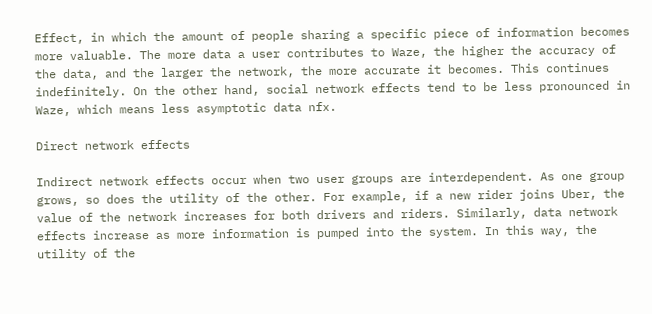Effect, in which the amount of people sharing a specific piece of information becomes more valuable. The more data a user contributes to Waze, the higher the accuracy of the data, and the larger the network, the more accurate it becomes. This continues indefinitely. On the other hand, social network effects tend to be less pronounced in Waze, which means less asymptotic data nfx.

Direct network effects

Indirect network effects occur when two user groups are interdependent. As one group grows, so does the utility of the other. For example, if a new rider joins Uber, the value of the network increases for both drivers and riders. Similarly, data network effects increase as more information is pumped into the system. In this way, the utility of the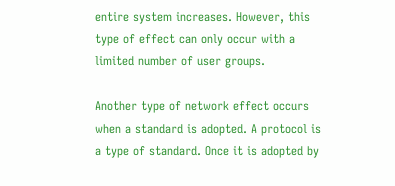entire system increases. However, this type of effect can only occur with a limited number of user groups.

Another type of network effect occurs when a standard is adopted. A protocol is a type of standard. Once it is adopted by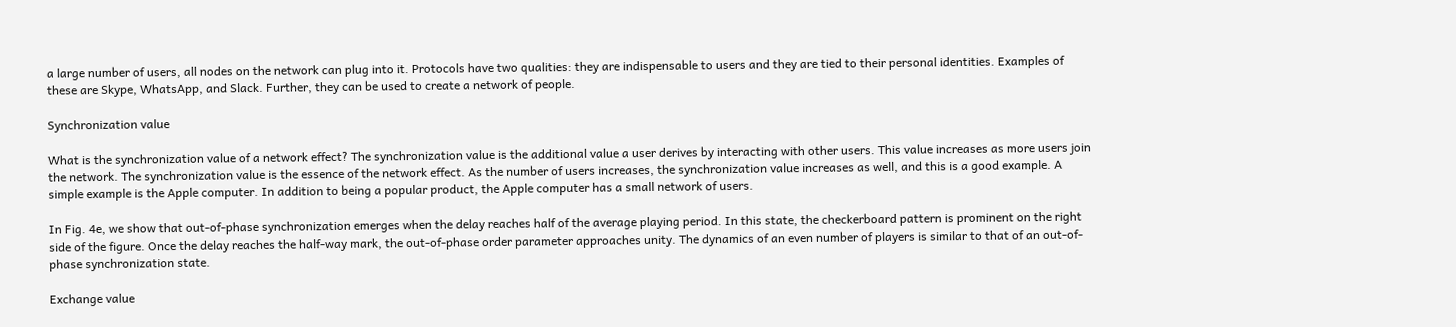a large number of users, all nodes on the network can plug into it. Protocols have two qualities: they are indispensable to users and they are tied to their personal identities. Examples of these are Skype, WhatsApp, and Slack. Further, they can be used to create a network of people.

Synchronization value

What is the synchronization value of a network effect? The synchronization value is the additional value a user derives by interacting with other users. This value increases as more users join the network. The synchronization value is the essence of the network effect. As the number of users increases, the synchronization value increases as well, and this is a good example. A simple example is the Apple computer. In addition to being a popular product, the Apple computer has a small network of users.

In Fig. 4e, we show that out-of-phase synchronization emerges when the delay reaches half of the average playing period. In this state, the checkerboard pattern is prominent on the right side of the figure. Once the delay reaches the half-way mark, the out-of-phase order parameter approaches unity. The dynamics of an even number of players is similar to that of an out-of-phase synchronization state.

Exchange value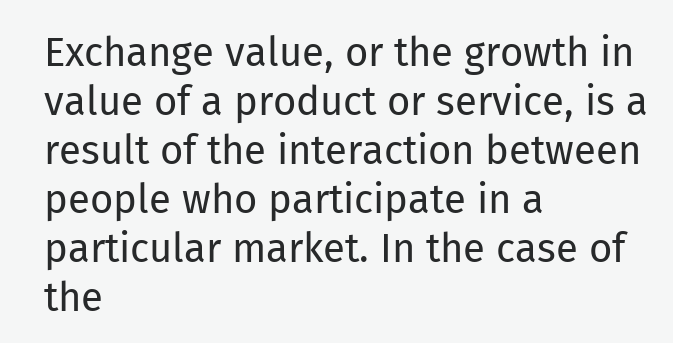Exchange value, or the growth in value of a product or service, is a result of the interaction between people who participate in a particular market. In the case of the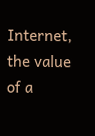Internet, the value of a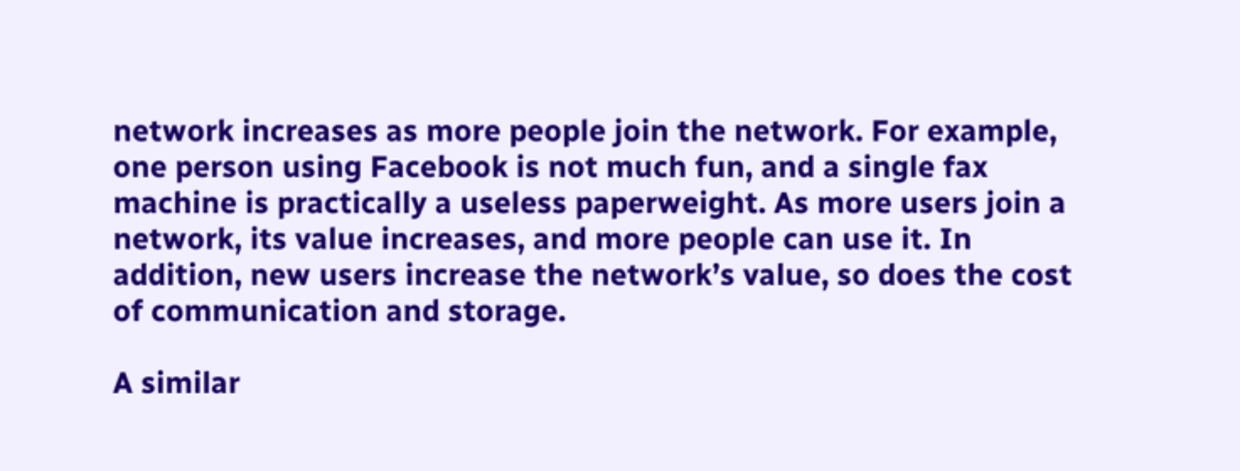network increases as more people join the network. For example, one person using Facebook is not much fun, and a single fax machine is practically a useless paperweight. As more users join a network, its value increases, and more people can use it. In addition, new users increase the network’s value, so does the cost of communication and storage.

A similar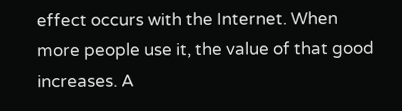effect occurs with the Internet. When more people use it, the value of that good increases. A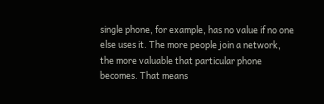single phone, for example, has no value if no one else uses it. The more people join a network, the more valuable that particular phone becomes. That means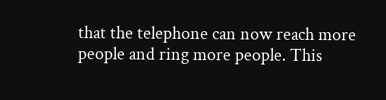that the telephone can now reach more people and ring more people. This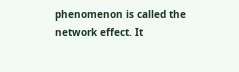phenomenon is called the network effect. It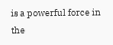is a powerful force in the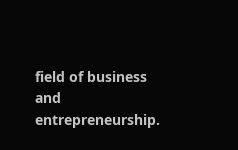field of business and entrepreneurship.